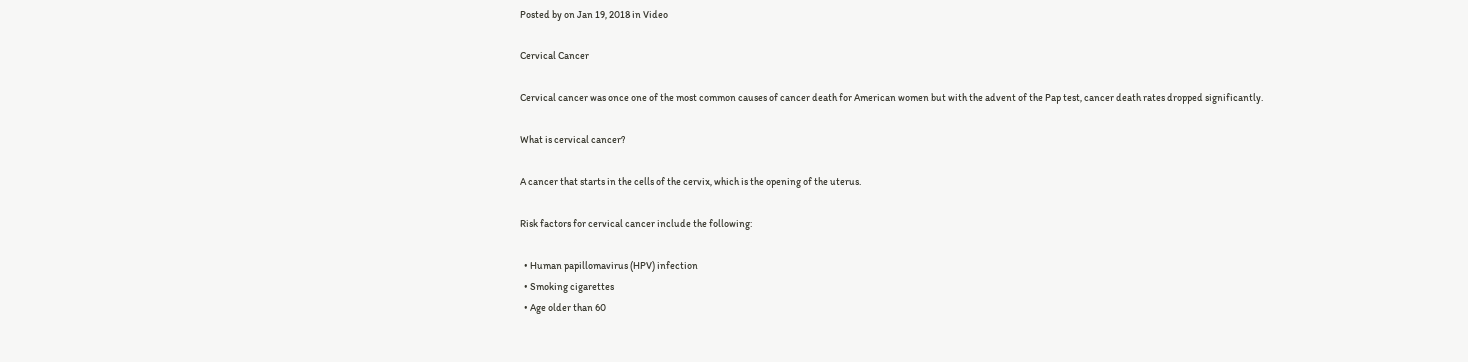Posted by on Jan 19, 2018 in Video

Cervical Cancer

Cervical cancer was once one of the most common causes of cancer death for American women but with the advent of the Pap test, cancer death rates dropped significantly.

What is cervical cancer?

A cancer that starts in the cells of the cervix, which is the opening of the uterus.

Risk factors for cervical cancer include the following:

  • Human papillomavirus (HPV) infection
  • Smoking cigarettes
  • Age older than 60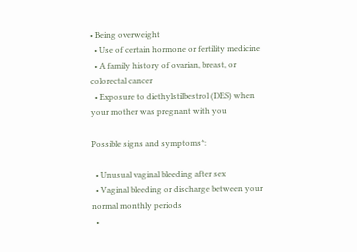• Being overweight
  • Use of certain hormone or fertility medicine
  • A family history of ovarian, breast, or colorectal cancer
  • Exposure to diethylstilbestrol (DES) when your mother was pregnant with you

Possible signs and symptoms*:

  • Unusual vaginal bleeding after sex
  • Vaginal bleeding or discharge between your normal monthly periods
  •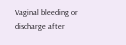Vaginal bleeding or discharge after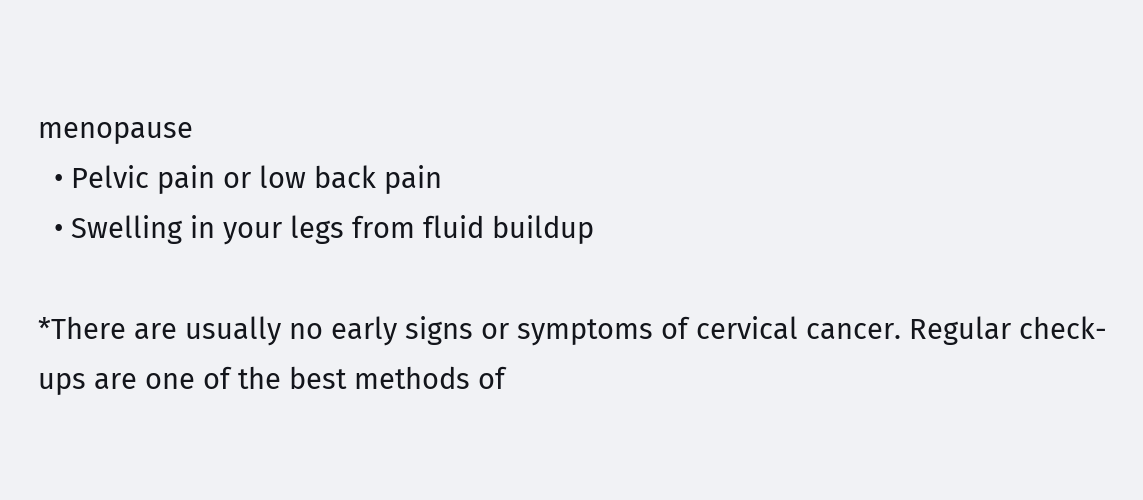menopause
  • Pelvic pain or low back pain
  • Swelling in your legs from fluid buildup

*There are usually no early signs or symptoms of cervical cancer. Regular check-ups are one of the best methods of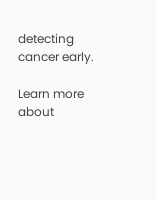detecting cancer early.

Learn more about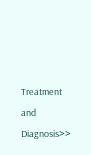Treatment and Diagnosis>>